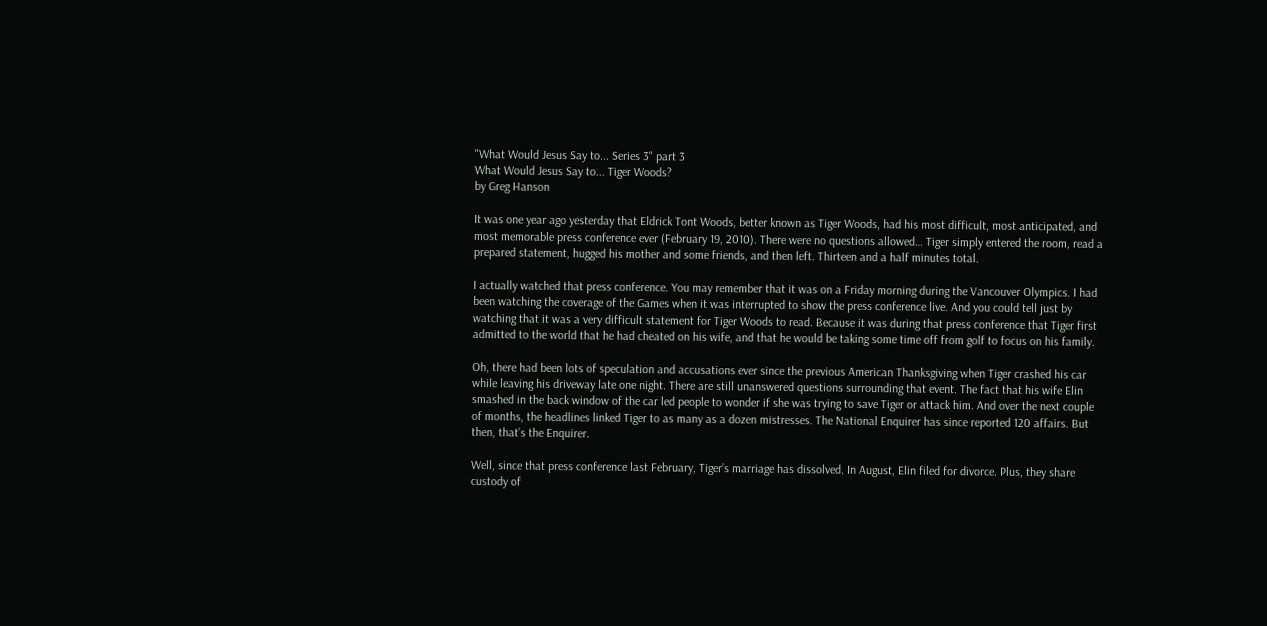"What Would Jesus Say to... Series 3" part 3
What Would Jesus Say to... Tiger Woods?
by Greg Hanson

It was one year ago yesterday that Eldrick Tont Woods, better known as Tiger Woods, had his most difficult, most anticipated, and most memorable press conference ever (February 19, 2010). There were no questions allowed… Tiger simply entered the room, read a prepared statement, hugged his mother and some friends, and then left. Thirteen and a half minutes total.

I actually watched that press conference. You may remember that it was on a Friday morning during the Vancouver Olympics. I had been watching the coverage of the Games when it was interrupted to show the press conference live. And you could tell just by watching that it was a very difficult statement for Tiger Woods to read. Because it was during that press conference that Tiger first admitted to the world that he had cheated on his wife, and that he would be taking some time off from golf to focus on his family.

Oh, there had been lots of speculation and accusations ever since the previous American Thanksgiving when Tiger crashed his car while leaving his driveway late one night. There are still unanswered questions surrounding that event. The fact that his wife Elin smashed in the back window of the car led people to wonder if she was trying to save Tiger or attack him. And over the next couple of months, the headlines linked Tiger to as many as a dozen mistresses. The National Enquirer has since reported 120 affairs. But then, that’s the Enquirer.

Well, since that press conference last February, Tiger’s marriage has dissolved. In August, Elin filed for divorce. Plus, they share custody of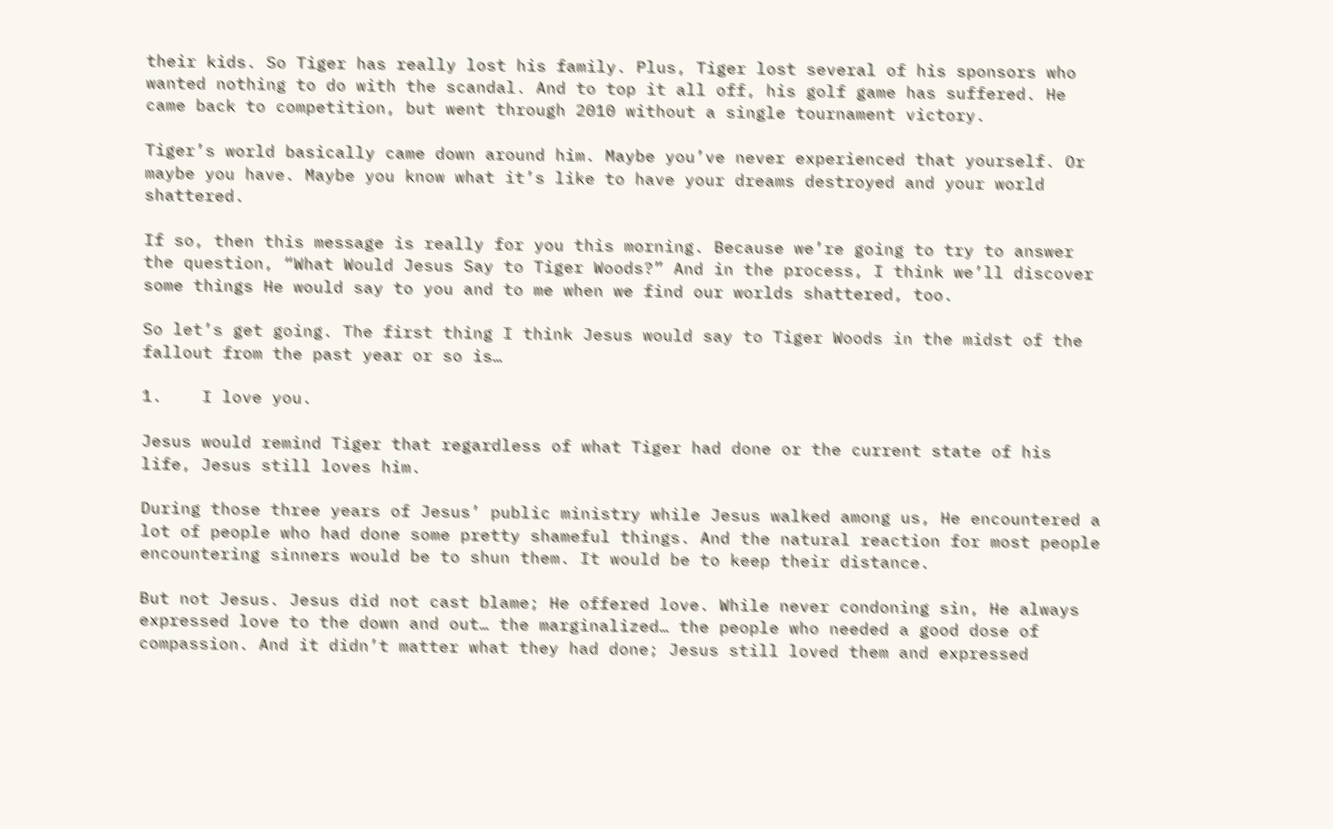their kids. So Tiger has really lost his family. Plus, Tiger lost several of his sponsors who wanted nothing to do with the scandal. And to top it all off, his golf game has suffered. He came back to competition, but went through 2010 without a single tournament victory.

Tiger’s world basically came down around him. Maybe you’ve never experienced that yourself. Or maybe you have. Maybe you know what it’s like to have your dreams destroyed and your world shattered.

If so, then this message is really for you this morning. Because we’re going to try to answer the question, “What Would Jesus Say to Tiger Woods?” And in the process, I think we’ll discover some things He would say to you and to me when we find our worlds shattered, too.

So let’s get going. The first thing I think Jesus would say to Tiger Woods in the midst of the fallout from the past year or so is…

1.    I love you.

Jesus would remind Tiger that regardless of what Tiger had done or the current state of his life, Jesus still loves him.

During those three years of Jesus’ public ministry while Jesus walked among us, He encountered a lot of people who had done some pretty shameful things. And the natural reaction for most people encountering sinners would be to shun them. It would be to keep their distance.

But not Jesus. Jesus did not cast blame; He offered love. While never condoning sin, He always expressed love to the down and out… the marginalized… the people who needed a good dose of compassion. And it didn’t matter what they had done; Jesus still loved them and expressed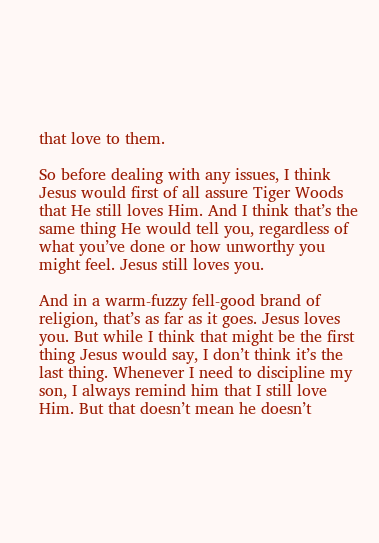that love to them.

So before dealing with any issues, I think Jesus would first of all assure Tiger Woods that He still loves Him. And I think that’s the same thing He would tell you, regardless of what you’ve done or how unworthy you might feel. Jesus still loves you.

And in a warm-fuzzy fell-good brand of religion, that’s as far as it goes. Jesus loves you. But while I think that might be the first thing Jesus would say, I don’t think it’s the last thing. Whenever I need to discipline my son, I always remind him that I still love Him. But that doesn’t mean he doesn’t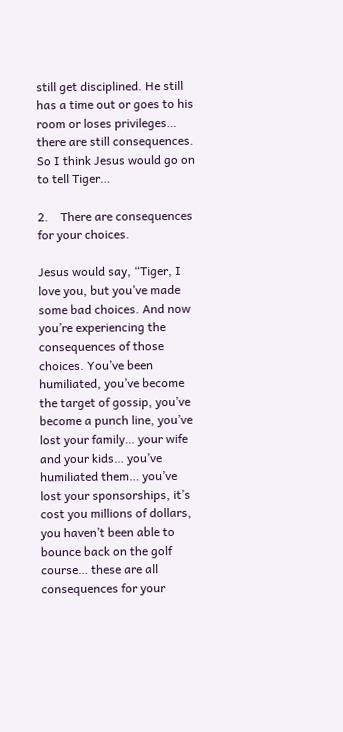still get disciplined. He still has a time out or goes to his room or loses privileges… there are still consequences. So I think Jesus would go on to tell Tiger…

2.    There are consequences for your choices.

Jesus would say, “Tiger, I love you, but you’ve made some bad choices. And now you’re experiencing the consequences of those choices. You’ve been humiliated, you’ve become the target of gossip, you’ve become a punch line, you’ve lost your family… your wife and your kids… you’ve humiliated them… you’ve lost your sponsorships, it’s cost you millions of dollars, you haven’t been able to bounce back on the golf course… these are all consequences for your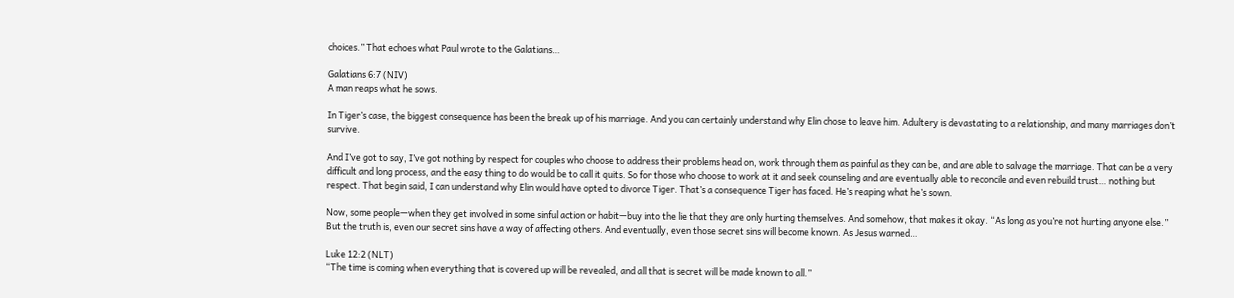choices.” That echoes what Paul wrote to the Galatians…

Galatians 6:7 (NIV)
A man reaps what he sows.

In Tiger’s case, the biggest consequence has been the break up of his marriage. And you can certainly understand why Elin chose to leave him. Adultery is devastating to a relationship, and many marriages don’t survive.

And I’ve got to say, I’ve got nothing by respect for couples who choose to address their problems head on, work through them as painful as they can be, and are able to salvage the marriage. That can be a very difficult and long process, and the easy thing to do would be to call it quits. So for those who choose to work at it and seek counseling and are eventually able to reconcile and even rebuild trust… nothing but respect. That begin said, I can understand why Elin would have opted to divorce Tiger. That’s a consequence Tiger has faced. He’s reaping what he’s sown.

Now, some people—when they get involved in some sinful action or habit—buy into the lie that they are only hurting themselves. And somehow, that makes it okay. “As long as you’re not hurting anyone else.” But the truth is, even our secret sins have a way of affecting others. And eventually, even those secret sins will become known. As Jesus warned…

Luke 12:2 (NLT)
“The time is coming when everything that is covered up will be revealed, and all that is secret will be made known to all.”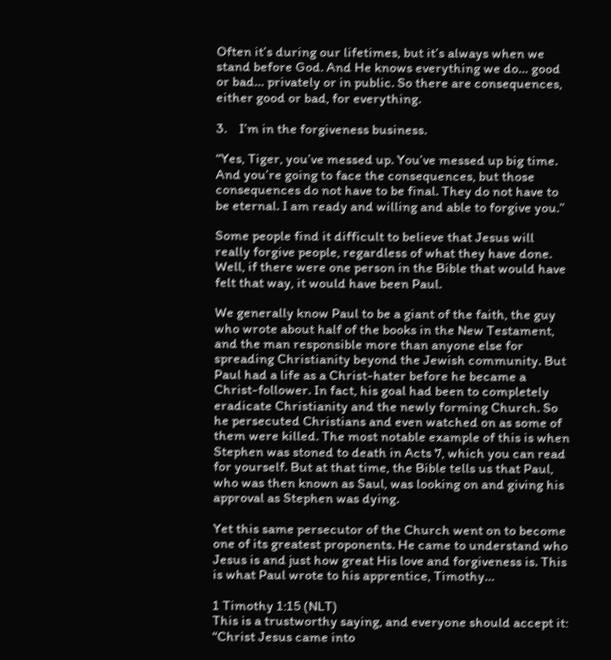Often it’s during our lifetimes, but it’s always when we stand before God. And He knows everything we do… good or bad… privately or in public. So there are consequences, either good or bad, for everything.

3.    I’m in the forgiveness business.

“Yes, Tiger, you’ve messed up. You’ve messed up big time. And you’re going to face the consequences, but those consequences do not have to be final. They do not have to be eternal. I am ready and willing and able to forgive you.”

Some people find it difficult to believe that Jesus will really forgive people, regardless of what they have done. Well, if there were one person in the Bible that would have felt that way, it would have been Paul.

We generally know Paul to be a giant of the faith, the guy who wrote about half of the books in the New Testament, and the man responsible more than anyone else for spreading Christianity beyond the Jewish community. But Paul had a life as a Christ-hater before he became a Christ-follower. In fact, his goal had been to completely eradicate Christianity and the newly forming Church. So he persecuted Christians and even watched on as some of them were killed. The most notable example of this is when Stephen was stoned to death in Acts 7, which you can read for yourself. But at that time, the Bible tells us that Paul, who was then known as Saul, was looking on and giving his approval as Stephen was dying.

Yet this same persecutor of the Church went on to become one of its greatest proponents. He came to understand who Jesus is and just how great His love and forgiveness is. This is what Paul wrote to his apprentice, Timothy…

1 Timothy 1:15 (NLT)
This is a trustworthy saying, and everyone should accept it: “Christ Jesus came into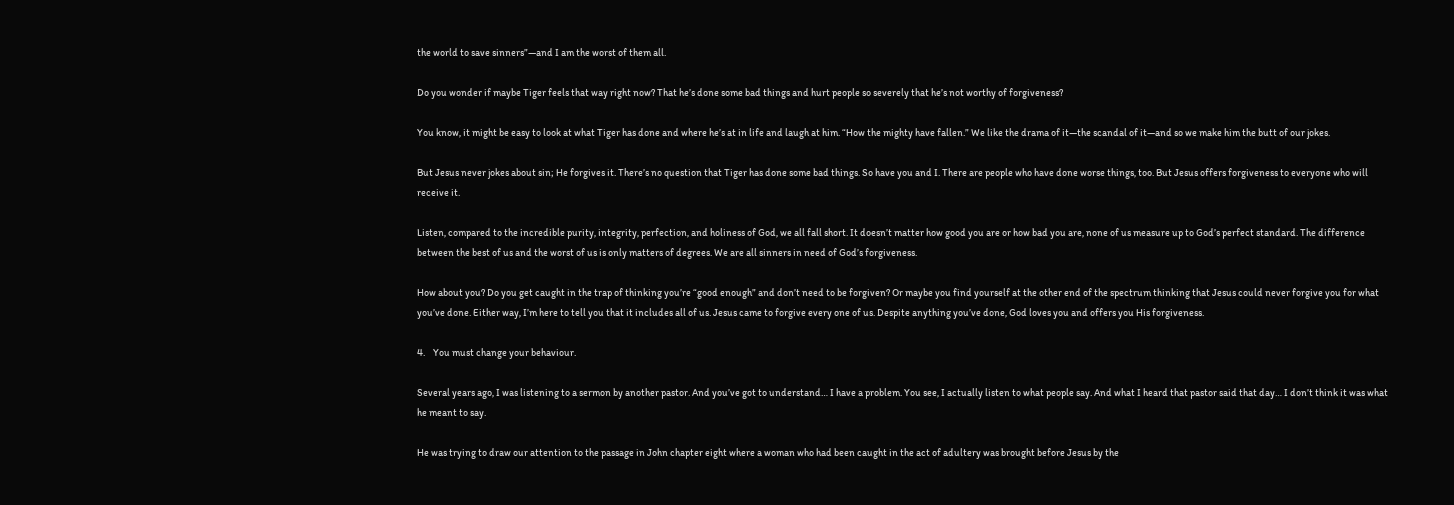the world to save sinners”—and I am the worst of them all.

Do you wonder if maybe Tiger feels that way right now? That he’s done some bad things and hurt people so severely that he’s not worthy of forgiveness?

You know, it might be easy to look at what Tiger has done and where he’s at in life and laugh at him. “How the mighty have fallen.” We like the drama of it—the scandal of it—and so we make him the butt of our jokes.

But Jesus never jokes about sin; He forgives it. There’s no question that Tiger has done some bad things. So have you and I. There are people who have done worse things, too. But Jesus offers forgiveness to everyone who will receive it.

Listen, compared to the incredible purity, integrity, perfection, and holiness of God, we all fall short. It doesn’t matter how good you are or how bad you are, none of us measure up to God’s perfect standard. The difference between the best of us and the worst of us is only matters of degrees. We are all sinners in need of God’s forgiveness.

How about you? Do you get caught in the trap of thinking you’re “good enough” and don’t need to be forgiven? Or maybe you find yourself at the other end of the spectrum thinking that Jesus could never forgive you for what you’ve done. Either way, I’m here to tell you that it includes all of us. Jesus came to forgive every one of us. Despite anything you’ve done, God loves you and offers you His forgiveness.

4.    You must change your behaviour.

Several years ago, I was listening to a sermon by another pastor. And you’ve got to understand… I have a problem. You see, I actually listen to what people say. And what I heard that pastor said that day… I don’t think it was what he meant to say.

He was trying to draw our attention to the passage in John chapter eight where a woman who had been caught in the act of adultery was brought before Jesus by the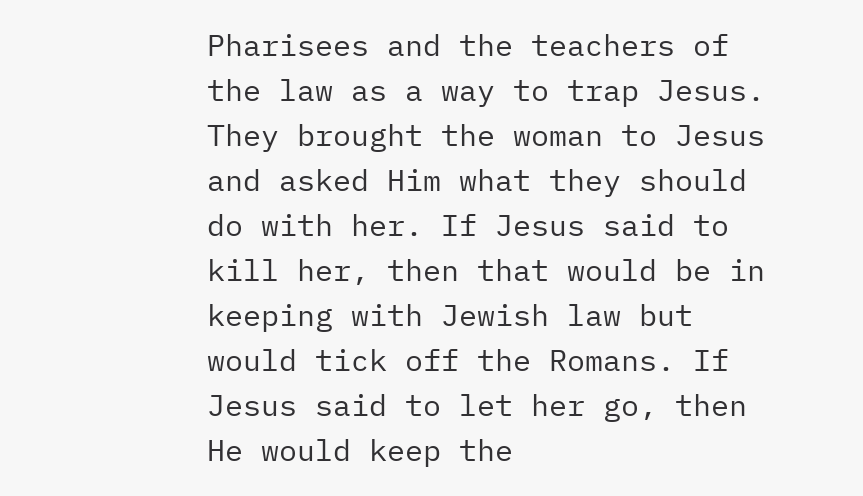Pharisees and the teachers of the law as a way to trap Jesus. They brought the woman to Jesus and asked Him what they should do with her. If Jesus said to kill her, then that would be in keeping with Jewish law but would tick off the Romans. If Jesus said to let her go, then He would keep the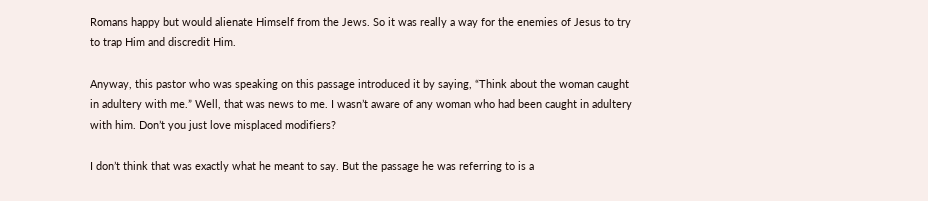Romans happy but would alienate Himself from the Jews. So it was really a way for the enemies of Jesus to try to trap Him and discredit Him.

Anyway, this pastor who was speaking on this passage introduced it by saying, “Think about the woman caught in adultery with me.” Well, that was news to me. I wasn’t aware of any woman who had been caught in adultery with him. Don’t you just love misplaced modifiers?

I don’t think that was exactly what he meant to say. But the passage he was referring to is a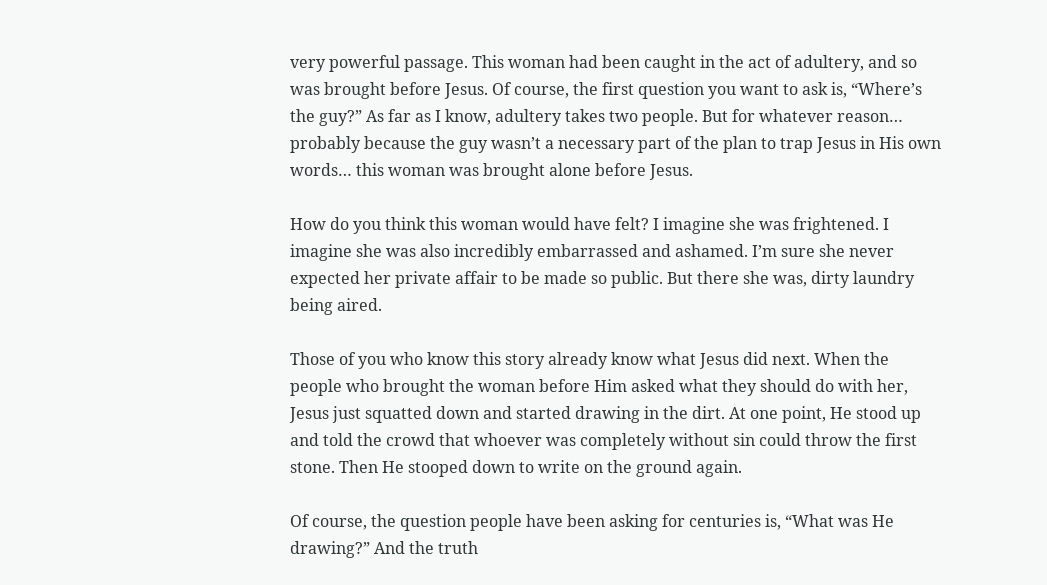very powerful passage. This woman had been caught in the act of adultery, and so was brought before Jesus. Of course, the first question you want to ask is, “Where’s the guy?” As far as I know, adultery takes two people. But for whatever reason… probably because the guy wasn’t a necessary part of the plan to trap Jesus in His own words… this woman was brought alone before Jesus.

How do you think this woman would have felt? I imagine she was frightened. I imagine she was also incredibly embarrassed and ashamed. I’m sure she never expected her private affair to be made so public. But there she was, dirty laundry being aired.

Those of you who know this story already know what Jesus did next. When the people who brought the woman before Him asked what they should do with her, Jesus just squatted down and started drawing in the dirt. At one point, He stood up and told the crowd that whoever was completely without sin could throw the first stone. Then He stooped down to write on the ground again.

Of course, the question people have been asking for centuries is, “What was He drawing?” And the truth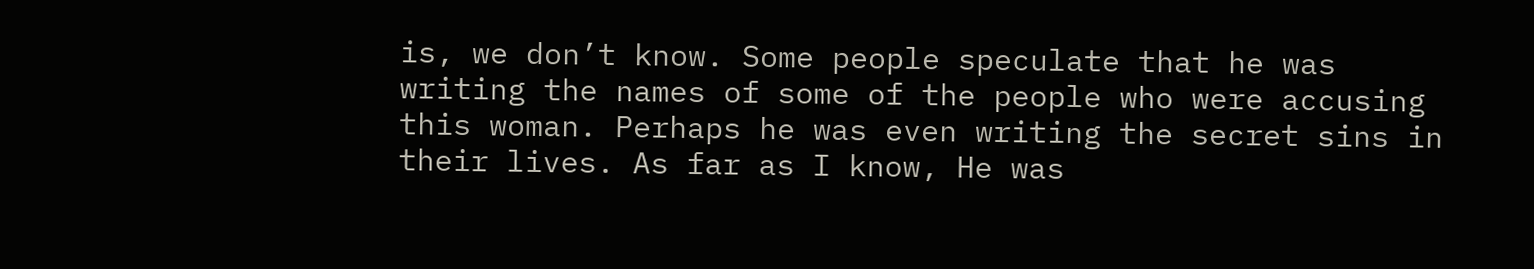is, we don’t know. Some people speculate that he was writing the names of some of the people who were accusing this woman. Perhaps he was even writing the secret sins in their lives. As far as I know, He was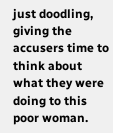just doodling, giving the accusers time to think about what they were doing to this poor woman.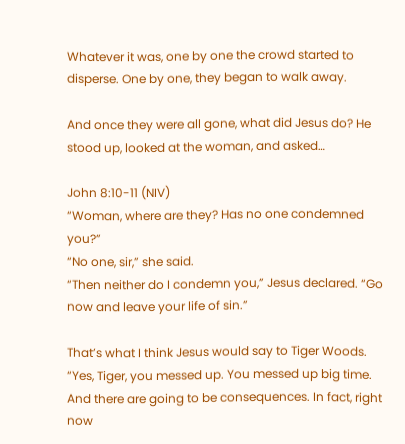Whatever it was, one by one the crowd started to disperse. One by one, they began to walk away.

And once they were all gone, what did Jesus do? He stood up, looked at the woman, and asked…

John 8:10-11 (NIV)
“Woman, where are they? Has no one condemned you?”
“No one, sir,” she said.
“Then neither do I condemn you,” Jesus declared. “Go now and leave your life of sin.”

That’s what I think Jesus would say to Tiger Woods. “Yes, Tiger, you messed up. You messed up big time. And there are going to be consequences. In fact, right now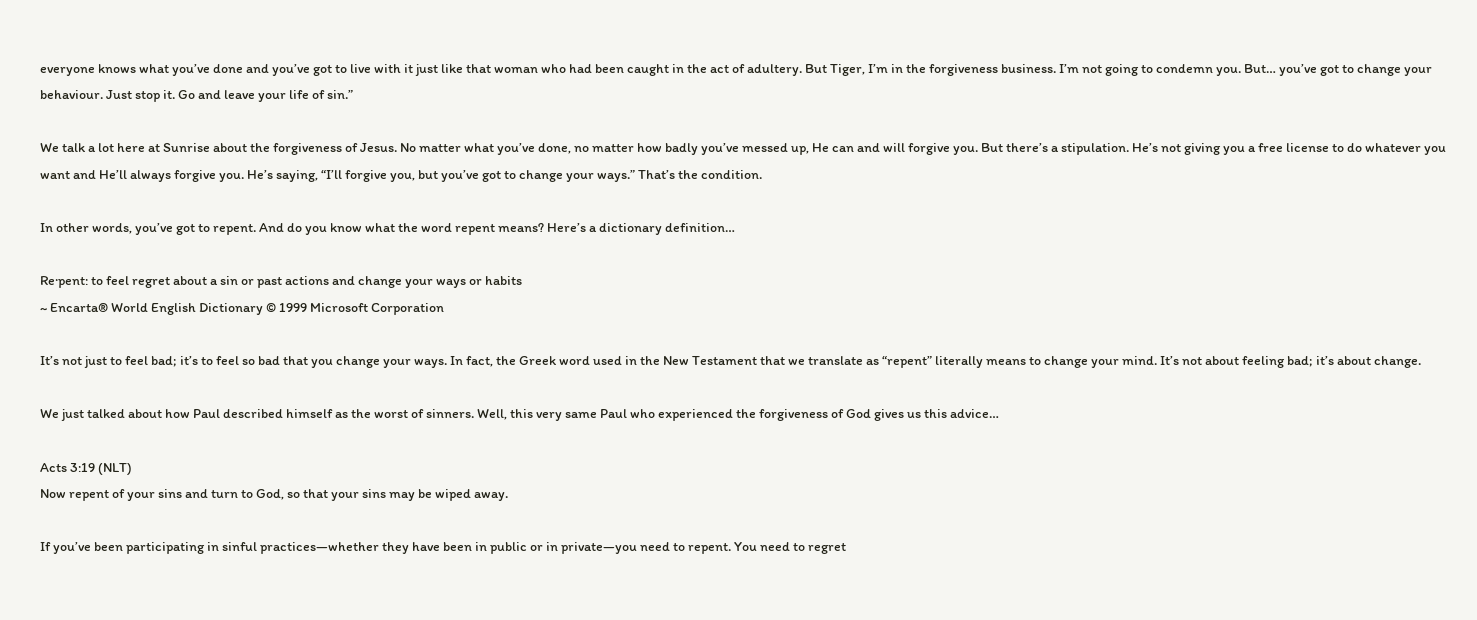everyone knows what you’ve done and you’ve got to live with it just like that woman who had been caught in the act of adultery. But Tiger, I’m in the forgiveness business. I’m not going to condemn you. But… you’ve got to change your behaviour. Just stop it. Go and leave your life of sin.”

We talk a lot here at Sunrise about the forgiveness of Jesus. No matter what you’ve done, no matter how badly you’ve messed up, He can and will forgive you. But there’s a stipulation. He’s not giving you a free license to do whatever you want and He’ll always forgive you. He’s saying, “I’ll forgive you, but you’ve got to change your ways.” That’s the condition.

In other words, you’ve got to repent. And do you know what the word repent means? Here’s a dictionary definition…

Re·pent: to feel regret about a sin or past actions and change your ways or habits
~ Encarta® World English Dictionary © 1999 Microsoft Corporation

It’s not just to feel bad; it’s to feel so bad that you change your ways. In fact, the Greek word used in the New Testament that we translate as “repent” literally means to change your mind. It’s not about feeling bad; it’s about change.

We just talked about how Paul described himself as the worst of sinners. Well, this very same Paul who experienced the forgiveness of God gives us this advice…

Acts 3:19 (NLT)
Now repent of your sins and turn to God, so that your sins may be wiped away.

If you’ve been participating in sinful practices—whether they have been in public or in private—you need to repent. You need to regret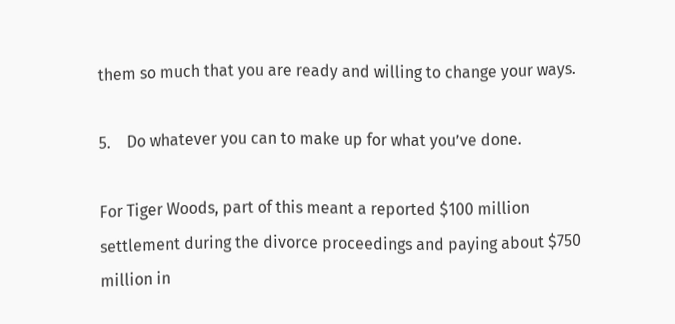them so much that you are ready and willing to change your ways.

5.    Do whatever you can to make up for what you’ve done.

For Tiger Woods, part of this meant a reported $100 million settlement during the divorce proceedings and paying about $750 million in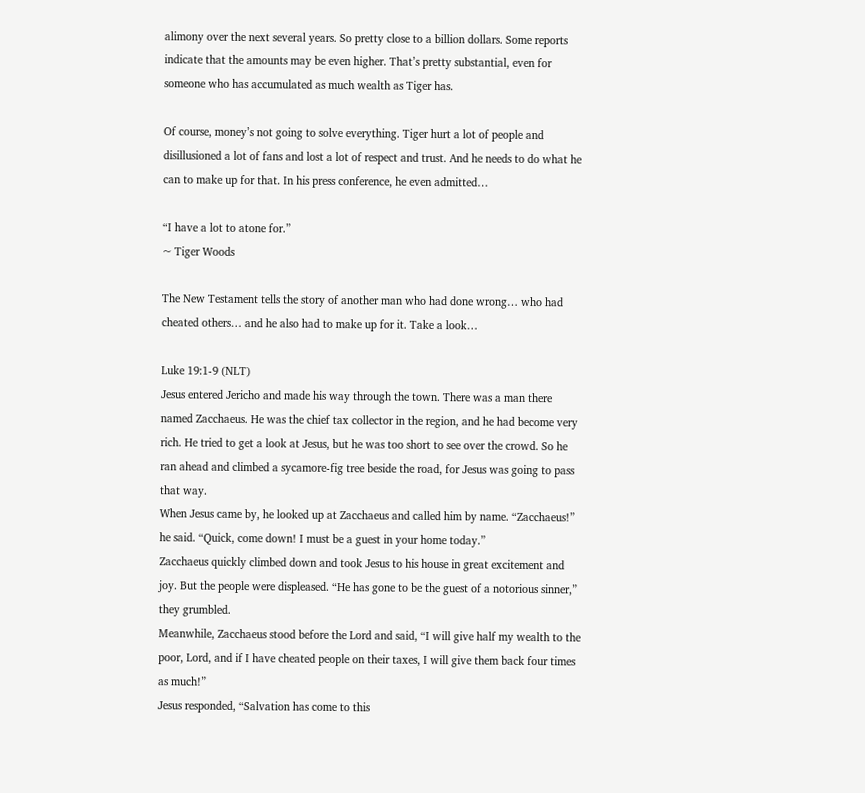alimony over the next several years. So pretty close to a billion dollars. Some reports indicate that the amounts may be even higher. That’s pretty substantial, even for someone who has accumulated as much wealth as Tiger has.

Of course, money’s not going to solve everything. Tiger hurt a lot of people and disillusioned a lot of fans and lost a lot of respect and trust. And he needs to do what he can to make up for that. In his press conference, he even admitted…

“I have a lot to atone for.”
~ Tiger Woods

The New Testament tells the story of another man who had done wrong… who had cheated others… and he also had to make up for it. Take a look…

Luke 19:1-9 (NLT)
Jesus entered Jericho and made his way through the town. There was a man there named Zacchaeus. He was the chief tax collector in the region, and he had become very rich. He tried to get a look at Jesus, but he was too short to see over the crowd. So he ran ahead and climbed a sycamore-fig tree beside the road, for Jesus was going to pass that way.
When Jesus came by, he looked up at Zacchaeus and called him by name. “Zacchaeus!” he said. “Quick, come down! I must be a guest in your home today.”
Zacchaeus quickly climbed down and took Jesus to his house in great excitement and joy. But the people were displeased. “He has gone to be the guest of a notorious sinner,” they grumbled.
Meanwhile, Zacchaeus stood before the Lord and said, “I will give half my wealth to the poor, Lord, and if I have cheated people on their taxes, I will give them back four times as much!”
Jesus responded, “Salvation has come to this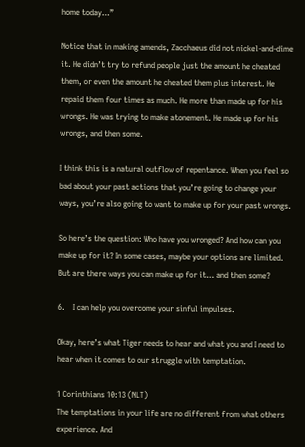home today…”

Notice that in making amends, Zacchaeus did not nickel-and-dime it. He didn’t try to refund people just the amount he cheated them, or even the amount he cheated them plus interest. He repaid them four times as much. He more than made up for his wrongs. He was trying to make atonement. He made up for his wrongs, and then some.

I think this is a natural outflow of repentance. When you feel so bad about your past actions that you’re going to change your ways, you’re also going to want to make up for your past wrongs.

So here’s the question: Who have you wronged? And how can you make up for it? In some cases, maybe your options are limited. But are there ways you can make up for it… and then some?

6.    I can help you overcome your sinful impulses.

Okay, here’s what Tiger needs to hear and what you and I need to hear when it comes to our struggle with temptation.

1 Corinthians 10:13 (NLT)
The temptations in your life are no different from what others experience. And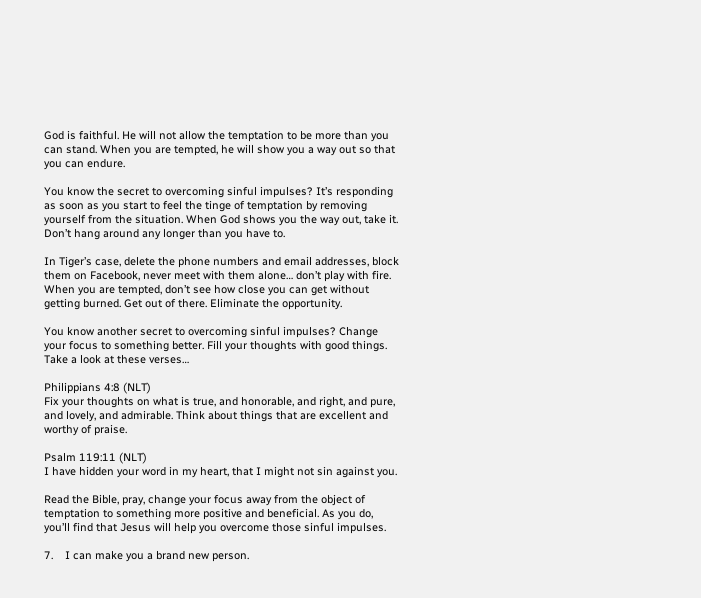God is faithful. He will not allow the temptation to be more than you can stand. When you are tempted, he will show you a way out so that you can endure.

You know the secret to overcoming sinful impulses? It’s responding as soon as you start to feel the tinge of temptation by removing yourself from the situation. When God shows you the way out, take it. Don’t hang around any longer than you have to.

In Tiger’s case, delete the phone numbers and email addresses, block them on Facebook, never meet with them alone… don’t play with fire. When you are tempted, don’t see how close you can get without getting burned. Get out of there. Eliminate the opportunity.

You know another secret to overcoming sinful impulses? Change your focus to something better. Fill your thoughts with good things. Take a look at these verses…

Philippians 4:8 (NLT)
Fix your thoughts on what is true, and honorable, and right, and pure, and lovely, and admirable. Think about things that are excellent and worthy of praise.

Psalm 119:11 (NLT)
I have hidden your word in my heart, that I might not sin against you.

Read the Bible, pray, change your focus away from the object of temptation to something more positive and beneficial. As you do, you’ll find that Jesus will help you overcome those sinful impulses.

7.    I can make you a brand new person.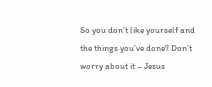So you don’t like yourself and the things you’ve done? Don’t worry about it – Jesus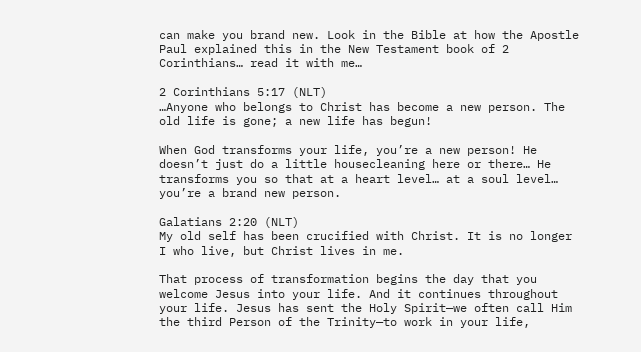can make you brand new. Look in the Bible at how the Apostle Paul explained this in the New Testament book of 2 Corinthians… read it with me…

2 Corinthians 5:17 (NLT)
…Anyone who belongs to Christ has become a new person. The old life is gone; a new life has begun!

When God transforms your life, you’re a new person! He doesn’t just do a little housecleaning here or there… He transforms you so that at a heart level… at a soul level… you’re a brand new person.

Galatians 2:20 (NLT)
My old self has been crucified with Christ. It is no longer I who live, but Christ lives in me.

That process of transformation begins the day that you welcome Jesus into your life. And it continues throughout your life. Jesus has sent the Holy Spirit—we often call Him the third Person of the Trinity—to work in your life,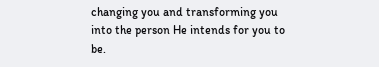changing you and transforming you into the person He intends for you to be.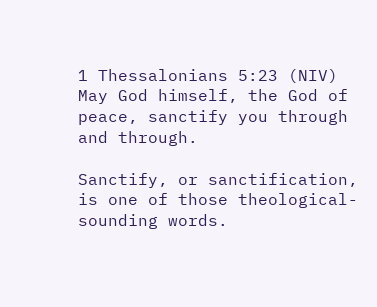1 Thessalonians 5:23 (NIV)
May God himself, the God of peace, sanctify you through and through.

Sanctify, or sanctification, is one of those theological-sounding words.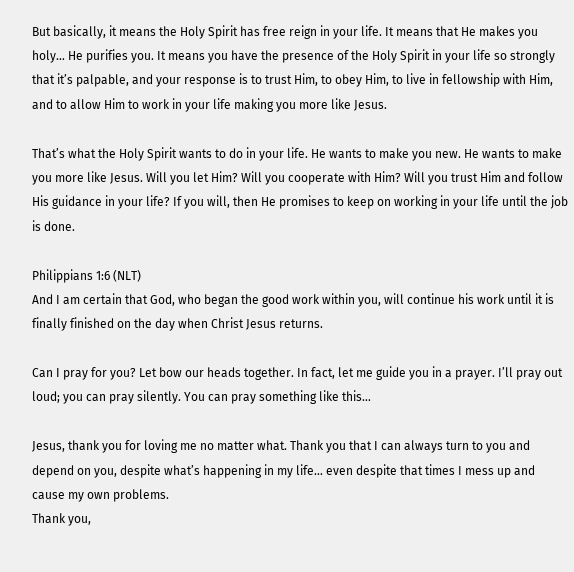But basically, it means the Holy Spirit has free reign in your life. It means that He makes you holy… He purifies you. It means you have the presence of the Holy Spirit in your life so strongly that it’s palpable, and your response is to trust Him, to obey Him, to live in fellowship with Him, and to allow Him to work in your life making you more like Jesus.

That’s what the Holy Spirit wants to do in your life. He wants to make you new. He wants to make you more like Jesus. Will you let Him? Will you cooperate with Him? Will you trust Him and follow His guidance in your life? If you will, then He promises to keep on working in your life until the job is done.

Philippians 1:6 (NLT)
And I am certain that God, who began the good work within you, will continue his work until it is finally finished on the day when Christ Jesus returns.

Can I pray for you? Let bow our heads together. In fact, let me guide you in a prayer. I’ll pray out loud; you can pray silently. You can pray something like this…

Jesus, thank you for loving me no matter what. Thank you that I can always turn to you and depend on you, despite what’s happening in my life… even despite that times I mess up and cause my own problems.
Thank you,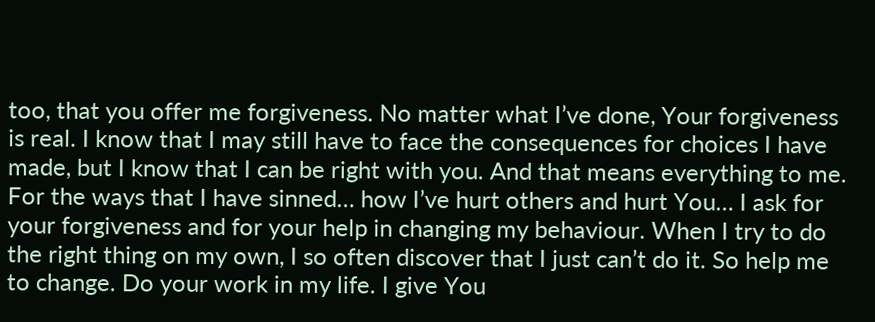too, that you offer me forgiveness. No matter what I’ve done, Your forgiveness is real. I know that I may still have to face the consequences for choices I have made, but I know that I can be right with you. And that means everything to me.
For the ways that I have sinned… how I’ve hurt others and hurt You… I ask for your forgiveness and for your help in changing my behaviour. When I try to do the right thing on my own, I so often discover that I just can’t do it. So help me to change. Do your work in my life. I give You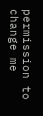permission to change me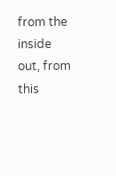from the inside out, from this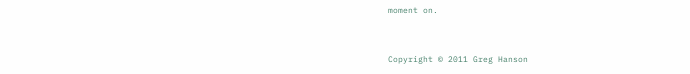moment on.


Copyright © 2011 Greg Hanson